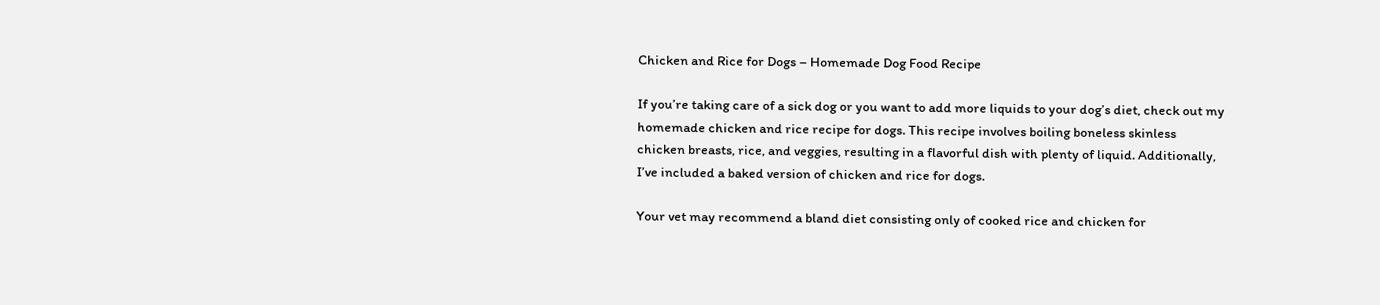Chicken and Rice for Dogs – Homemade Dog Food Recipe

If you’re taking care of a sick dog or you want to add more liquids to your dog’s diet, check out my homemade chicken and rice recipe for dogs. This recipe involves boiling boneless skinless chicken breasts, rice, and veggies, resulting in a flavorful dish with plenty of liquid. Additionally, I’ve included a baked version of chicken and rice for dogs.

Your vet may recommend a bland diet consisting only of cooked rice and chicken for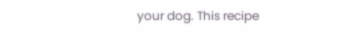your dog. This recipe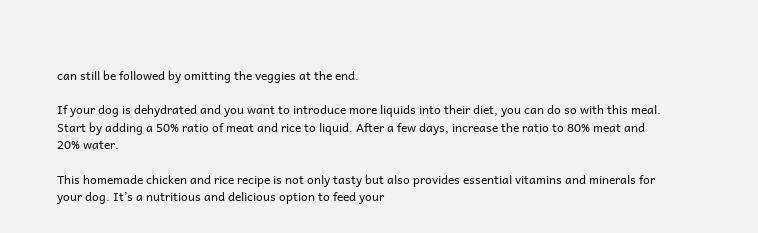can still be followed by omitting the veggies at the end.

If your dog is dehydrated and you want to introduce more liquids into their diet, you can do so with this meal. Start by adding a 50% ratio of meat and rice to liquid. After a few days, increase the ratio to 80% meat and 20% water.

This homemade chicken and rice recipe is not only tasty but also provides essential vitamins and minerals for your dog. It’s a nutritious and delicious option to feed your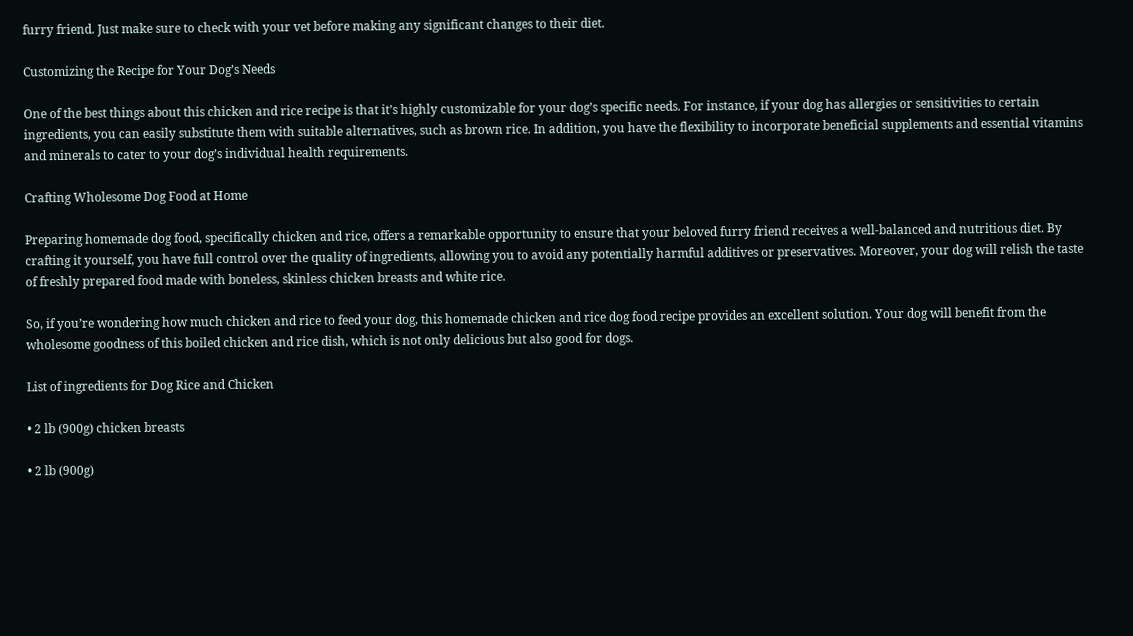furry friend. Just make sure to check with your vet before making any significant changes to their diet.

Customizing the Recipe for Your Dog’s Needs

One of the best things about this chicken and rice recipe is that it’s highly customizable for your dog’s specific needs. For instance, if your dog has allergies or sensitivities to certain ingredients, you can easily substitute them with suitable alternatives, such as brown rice. In addition, you have the flexibility to incorporate beneficial supplements and essential vitamins and minerals to cater to your dog’s individual health requirements.

Crafting Wholesome Dog Food at Home

Preparing homemade dog food, specifically chicken and rice, offers a remarkable opportunity to ensure that your beloved furry friend receives a well-balanced and nutritious diet. By crafting it yourself, you have full control over the quality of ingredients, allowing you to avoid any potentially harmful additives or preservatives. Moreover, your dog will relish the taste of freshly prepared food made with boneless, skinless chicken breasts and white rice.

So, if you’re wondering how much chicken and rice to feed your dog, this homemade chicken and rice dog food recipe provides an excellent solution. Your dog will benefit from the wholesome goodness of this boiled chicken and rice dish, which is not only delicious but also good for dogs.

List of ingredients for Dog Rice and Chicken

• 2 lb (900g) chicken breasts

• 2 lb (900g)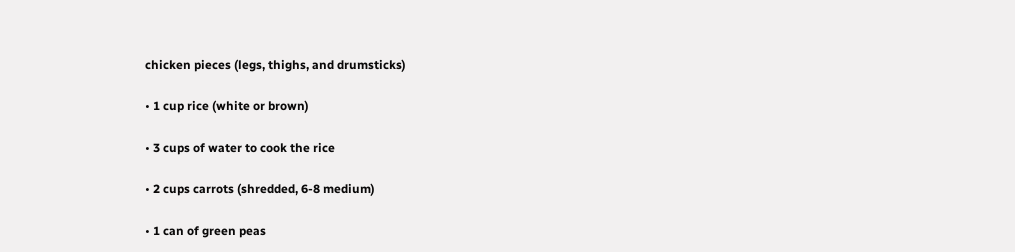chicken pieces (legs, thighs, and drumsticks)

• 1 cup rice (white or brown)

• 3 cups of water to cook the rice

• 2 cups carrots (shredded, 6-8 medium)

• 1 can of green peas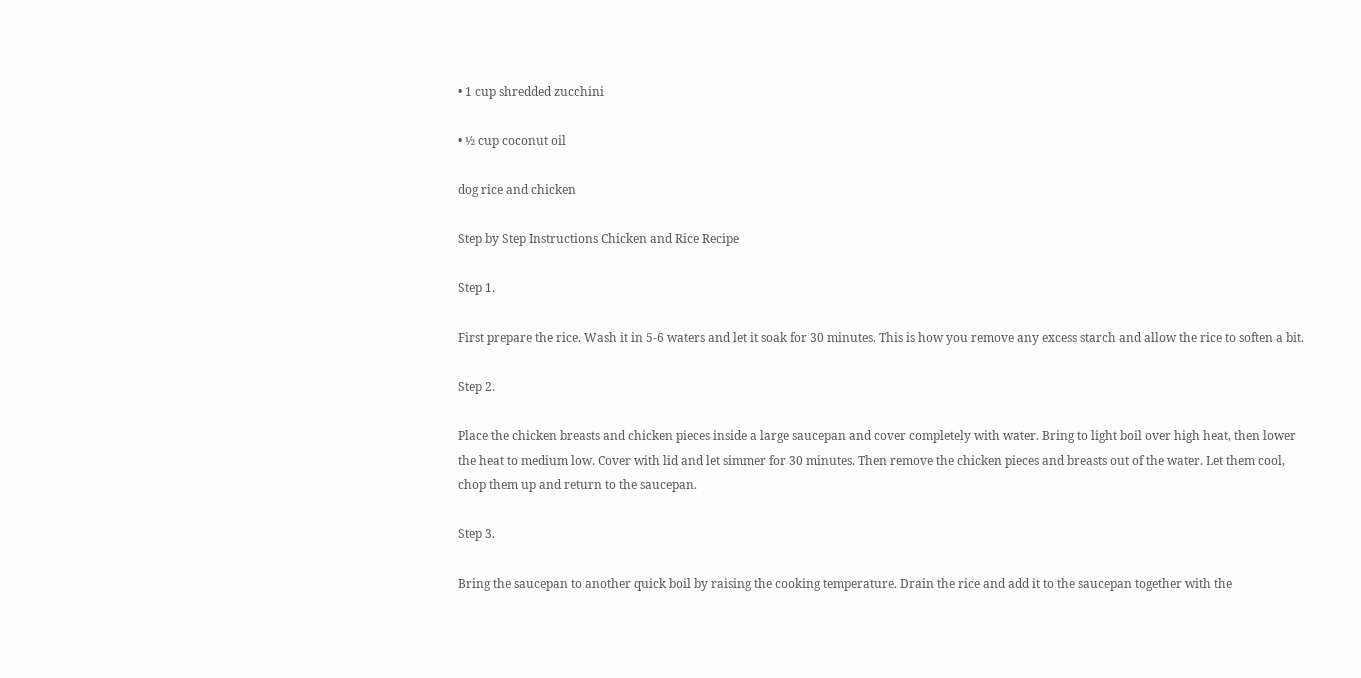• 1 cup shredded zucchini

• ½ cup coconut oil

dog rice and chicken

Step by Step Instructions Chicken and Rice Recipe

Step 1.

First prepare the rice. Wash it in 5-6 waters and let it soak for 30 minutes. This is how you remove any excess starch and allow the rice to soften a bit.

Step 2.

Place the chicken breasts and chicken pieces inside a large saucepan and cover completely with water. Bring to light boil over high heat, then lower the heat to medium low. Cover with lid and let simmer for 30 minutes. Then remove the chicken pieces and breasts out of the water. Let them cool, chop them up and return to the saucepan.

Step 3.

Bring the saucepan to another quick boil by raising the cooking temperature. Drain the rice and add it to the saucepan together with the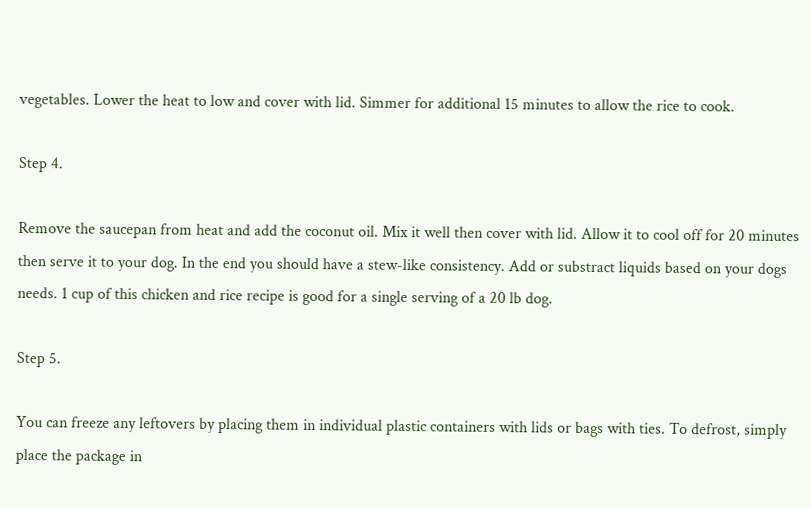vegetables. Lower the heat to low and cover with lid. Simmer for additional 15 minutes to allow the rice to cook.

Step 4.

Remove the saucepan from heat and add the coconut oil. Mix it well then cover with lid. Allow it to cool off for 20 minutes then serve it to your dog. In the end you should have a stew-like consistency. Add or substract liquids based on your dogs needs. 1 cup of this chicken and rice recipe is good for a single serving of a 20 lb dog.

Step 5.

You can freeze any leftovers by placing them in individual plastic containers with lids or bags with ties. To defrost, simply place the package in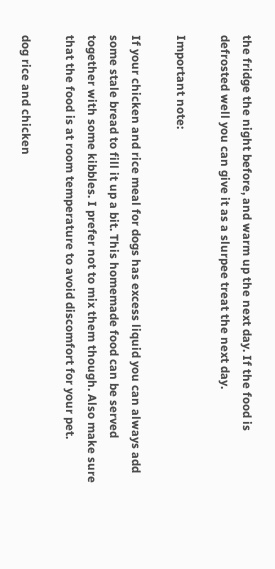the fridge the night before, and warm up the next day. If the food is defrosted well you can give it as a slurpee treat the next day.

Important note:

If your chicken and rice meal for dogs has excess liquid you can always add some stale bread to fill it up a bit. This homemade food can be served together with some kibbles. I prefer not to mix them though. Also make sure that the food is at room temperature to avoid discomfort for your pet.

dog rice and chicken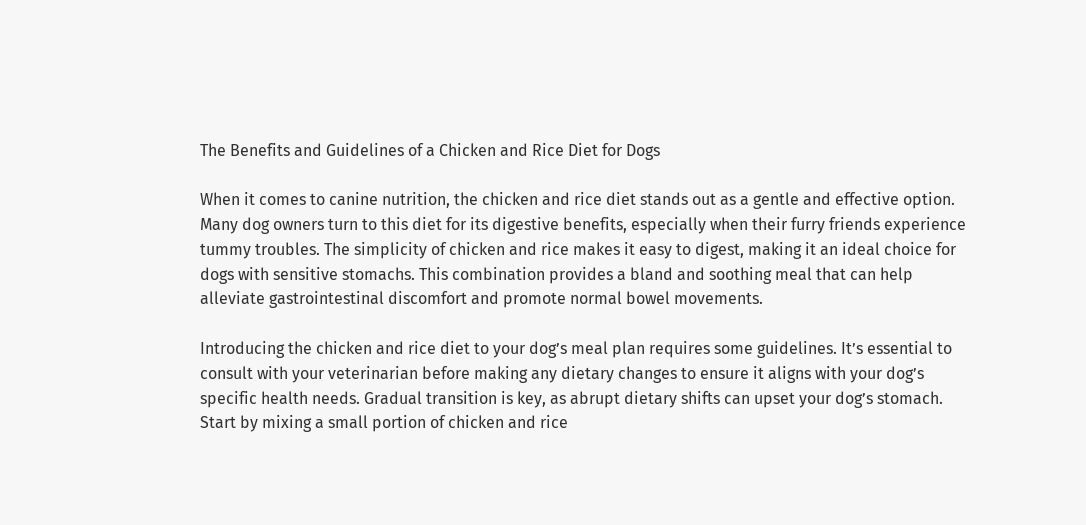The Benefits and Guidelines of a Chicken and Rice Diet for Dogs

When it comes to canine nutrition, the chicken and rice diet stands out as a gentle and effective option. Many dog owners turn to this diet for its digestive benefits, especially when their furry friends experience tummy troubles. The simplicity of chicken and rice makes it easy to digest, making it an ideal choice for dogs with sensitive stomachs. This combination provides a bland and soothing meal that can help alleviate gastrointestinal discomfort and promote normal bowel movements.

Introducing the chicken and rice diet to your dog’s meal plan requires some guidelines. It’s essential to consult with your veterinarian before making any dietary changes to ensure it aligns with your dog’s specific health needs. Gradual transition is key, as abrupt dietary shifts can upset your dog’s stomach. Start by mixing a small portion of chicken and rice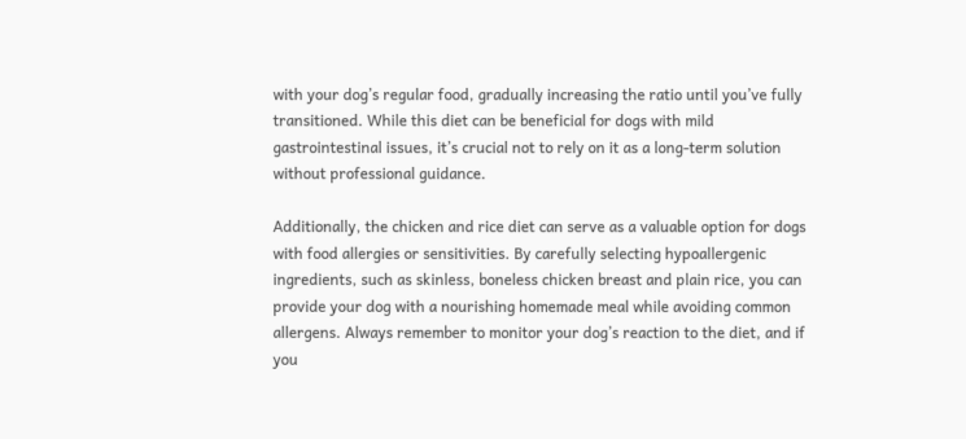with your dog’s regular food, gradually increasing the ratio until you’ve fully transitioned. While this diet can be beneficial for dogs with mild gastrointestinal issues, it’s crucial not to rely on it as a long-term solution without professional guidance.

Additionally, the chicken and rice diet can serve as a valuable option for dogs with food allergies or sensitivities. By carefully selecting hypoallergenic ingredients, such as skinless, boneless chicken breast and plain rice, you can provide your dog with a nourishing homemade meal while avoiding common allergens. Always remember to monitor your dog’s reaction to the diet, and if you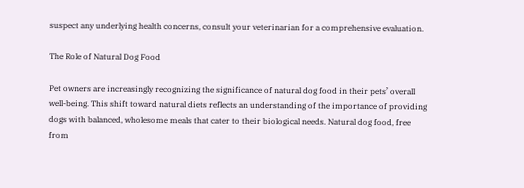suspect any underlying health concerns, consult your veterinarian for a comprehensive evaluation.

The Role of Natural Dog Food

Pet owners are increasingly recognizing the significance of natural dog food in their pets’ overall well-being. This shift toward natural diets reflects an understanding of the importance of providing dogs with balanced, wholesome meals that cater to their biological needs. Natural dog food, free from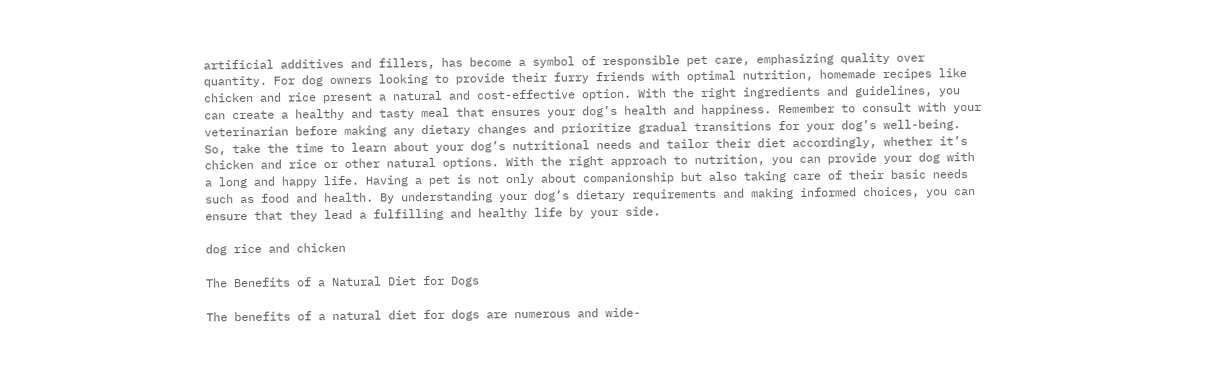artificial additives and fillers, has become a symbol of responsible pet care, emphasizing quality over quantity. For dog owners looking to provide their furry friends with optimal nutrition, homemade recipes like chicken and rice present a natural and cost-effective option. With the right ingredients and guidelines, you can create a healthy and tasty meal that ensures your dog’s health and happiness. Remember to consult with your veterinarian before making any dietary changes and prioritize gradual transitions for your dog’s well-being. So, take the time to learn about your dog’s nutritional needs and tailor their diet accordingly, whether it’s chicken and rice or other natural options. With the right approach to nutrition, you can provide your dog with a long and happy life. Having a pet is not only about companionship but also taking care of their basic needs such as food and health. By understanding your dog’s dietary requirements and making informed choices, you can ensure that they lead a fulfilling and healthy life by your side.

dog rice and chicken

The Benefits of a Natural Diet for Dogs

The benefits of a natural diet for dogs are numerous and wide-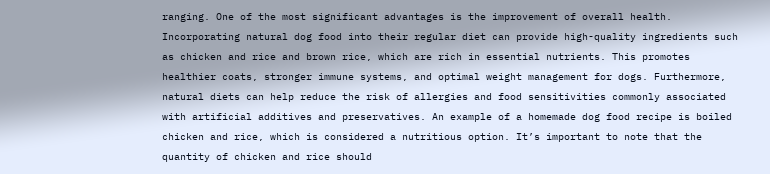ranging. One of the most significant advantages is the improvement of overall health. Incorporating natural dog food into their regular diet can provide high-quality ingredients such as chicken and rice and brown rice, which are rich in essential nutrients. This promotes healthier coats, stronger immune systems, and optimal weight management for dogs. Furthermore, natural diets can help reduce the risk of allergies and food sensitivities commonly associated with artificial additives and preservatives. An example of a homemade dog food recipe is boiled chicken and rice, which is considered a nutritious option. It’s important to note that the quantity of chicken and rice should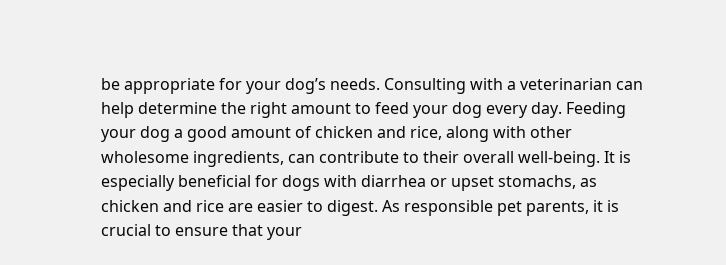be appropriate for your dog’s needs. Consulting with a veterinarian can help determine the right amount to feed your dog every day. Feeding your dog a good amount of chicken and rice, along with other wholesome ingredients, can contribute to their overall well-being. It is especially beneficial for dogs with diarrhea or upset stomachs, as chicken and rice are easier to digest. As responsible pet parents, it is crucial to ensure that your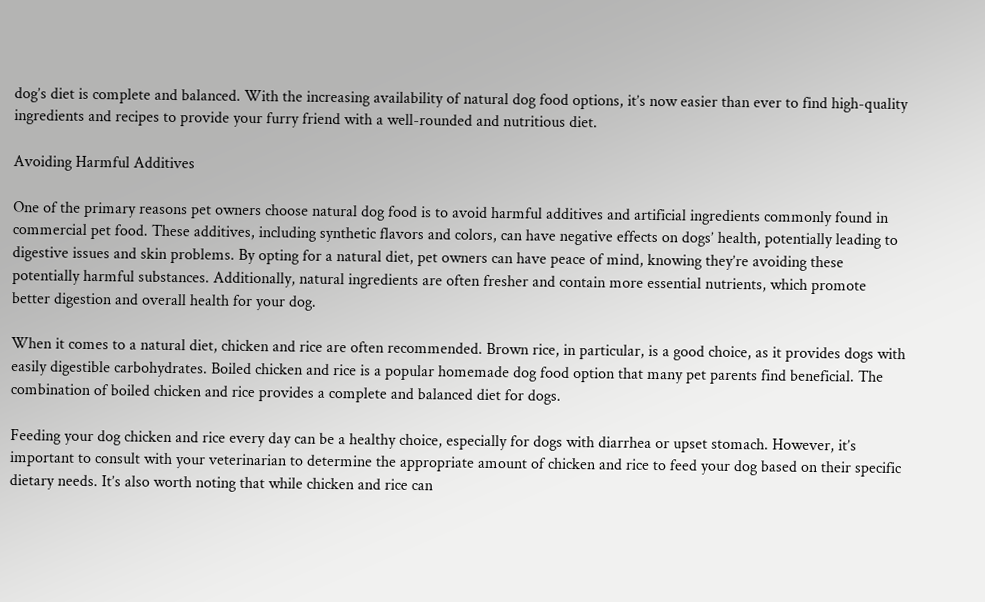dog’s diet is complete and balanced. With the increasing availability of natural dog food options, it’s now easier than ever to find high-quality ingredients and recipes to provide your furry friend with a well-rounded and nutritious diet.

Avoiding Harmful Additives

One of the primary reasons pet owners choose natural dog food is to avoid harmful additives and artificial ingredients commonly found in commercial pet food. These additives, including synthetic flavors and colors, can have negative effects on dogs’ health, potentially leading to digestive issues and skin problems. By opting for a natural diet, pet owners can have peace of mind, knowing they’re avoiding these potentially harmful substances. Additionally, natural ingredients are often fresher and contain more essential nutrients, which promote better digestion and overall health for your dog.

When it comes to a natural diet, chicken and rice are often recommended. Brown rice, in particular, is a good choice, as it provides dogs with easily digestible carbohydrates. Boiled chicken and rice is a popular homemade dog food option that many pet parents find beneficial. The combination of boiled chicken and rice provides a complete and balanced diet for dogs.

Feeding your dog chicken and rice every day can be a healthy choice, especially for dogs with diarrhea or upset stomach. However, it’s important to consult with your veterinarian to determine the appropriate amount of chicken and rice to feed your dog based on their specific dietary needs. It’s also worth noting that while chicken and rice can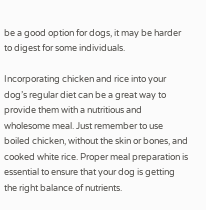be a good option for dogs, it may be harder to digest for some individuals.

Incorporating chicken and rice into your dog’s regular diet can be a great way to provide them with a nutritious and wholesome meal. Just remember to use boiled chicken, without the skin or bones, and cooked white rice. Proper meal preparation is essential to ensure that your dog is getting the right balance of nutrients.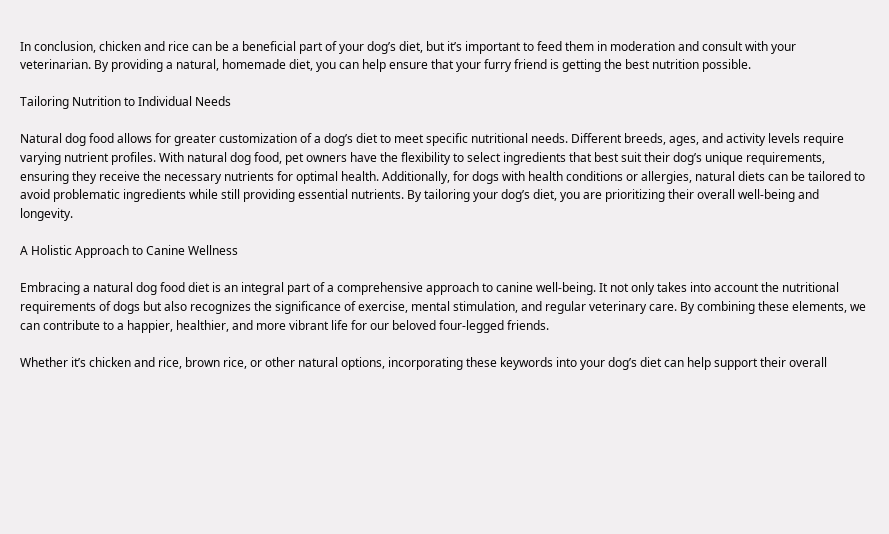In conclusion, chicken and rice can be a beneficial part of your dog’s diet, but it’s important to feed them in moderation and consult with your veterinarian. By providing a natural, homemade diet, you can help ensure that your furry friend is getting the best nutrition possible.

Tailoring Nutrition to Individual Needs

Natural dog food allows for greater customization of a dog’s diet to meet specific nutritional needs. Different breeds, ages, and activity levels require varying nutrient profiles. With natural dog food, pet owners have the flexibility to select ingredients that best suit their dog’s unique requirements, ensuring they receive the necessary nutrients for optimal health. Additionally, for dogs with health conditions or allergies, natural diets can be tailored to avoid problematic ingredients while still providing essential nutrients. By tailoring your dog’s diet, you are prioritizing their overall well-being and longevity.

A Holistic Approach to Canine Wellness

Embracing a natural dog food diet is an integral part of a comprehensive approach to canine well-being. It not only takes into account the nutritional requirements of dogs but also recognizes the significance of exercise, mental stimulation, and regular veterinary care. By combining these elements, we can contribute to a happier, healthier, and more vibrant life for our beloved four-legged friends.

Whether it’s chicken and rice, brown rice, or other natural options, incorporating these keywords into your dog’s diet can help support their overall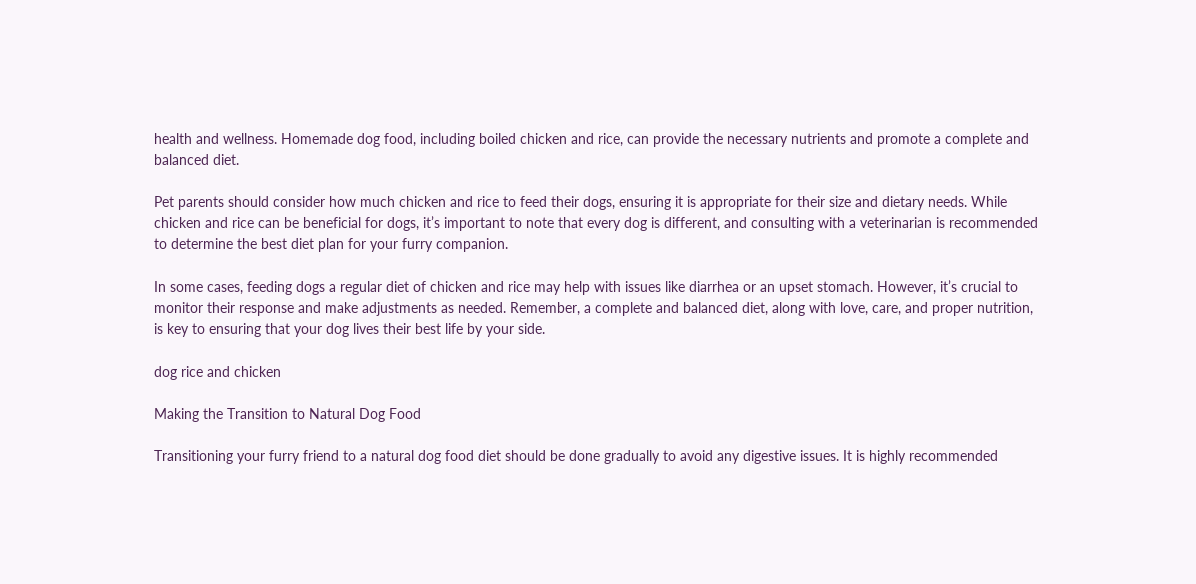health and wellness. Homemade dog food, including boiled chicken and rice, can provide the necessary nutrients and promote a complete and balanced diet.

Pet parents should consider how much chicken and rice to feed their dogs, ensuring it is appropriate for their size and dietary needs. While chicken and rice can be beneficial for dogs, it’s important to note that every dog is different, and consulting with a veterinarian is recommended to determine the best diet plan for your furry companion.

In some cases, feeding dogs a regular diet of chicken and rice may help with issues like diarrhea or an upset stomach. However, it’s crucial to monitor their response and make adjustments as needed. Remember, a complete and balanced diet, along with love, care, and proper nutrition, is key to ensuring that your dog lives their best life by your side.

dog rice and chicken

Making the Transition to Natural Dog Food

Transitioning your furry friend to a natural dog food diet should be done gradually to avoid any digestive issues. It is highly recommended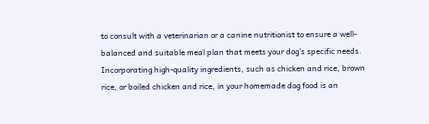to consult with a veterinarian or a canine nutritionist to ensure a well-balanced and suitable meal plan that meets your dog’s specific needs. Incorporating high-quality ingredients, such as chicken and rice, brown rice, or boiled chicken and rice, in your homemade dog food is an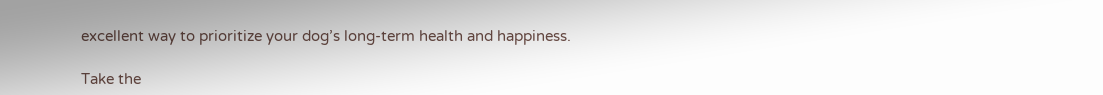excellent way to prioritize your dog’s long-term health and happiness.

Take the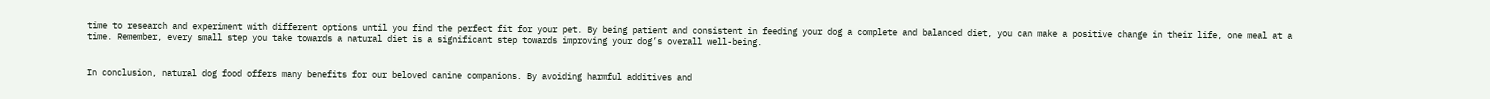time to research and experiment with different options until you find the perfect fit for your pet. By being patient and consistent in feeding your dog a complete and balanced diet, you can make a positive change in their life, one meal at a time. Remember, every small step you take towards a natural diet is a significant step towards improving your dog’s overall well-being.


In conclusion, natural dog food offers many benefits for our beloved canine companions. By avoiding harmful additives and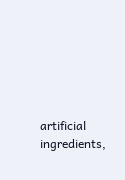artificial ingredients,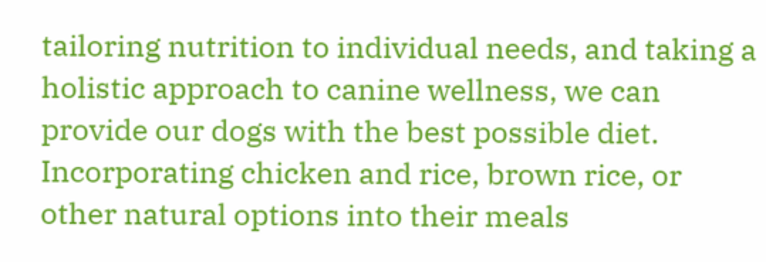tailoring nutrition to individual needs, and taking a holistic approach to canine wellness, we can provide our dogs with the best possible diet. Incorporating chicken and rice, brown rice, or other natural options into their meals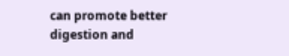can promote better digestion and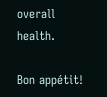overall health.

Bon appétit!